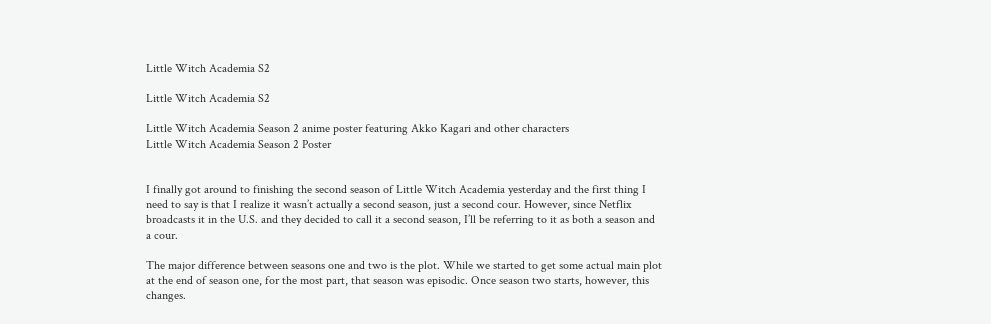Little Witch Academia S2

Little Witch Academia S2

Little Witch Academia Season 2 anime poster featuring Akko Kagari and other characters
Little Witch Academia Season 2 Poster


I finally got around to finishing the second season of Little Witch Academia yesterday and the first thing I need to say is that I realize it wasn’t actually a second season, just a second cour. However, since Netflix broadcasts it in the U.S. and they decided to call it a second season, I’ll be referring to it as both a season and a cour.

The major difference between seasons one and two is the plot. While we started to get some actual main plot at the end of season one, for the most part, that season was episodic. Once season two starts, however, this changes.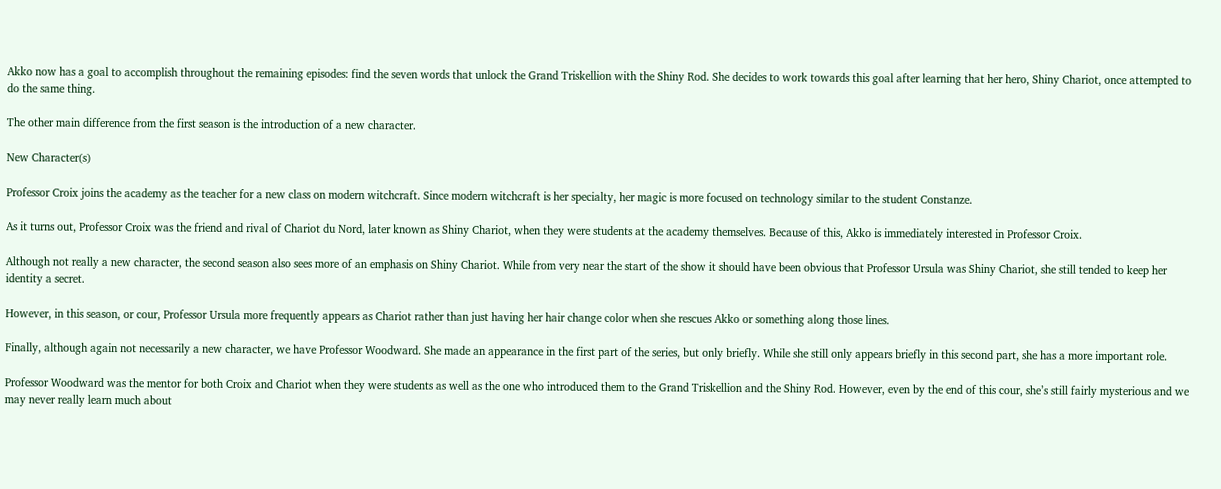Akko now has a goal to accomplish throughout the remaining episodes: find the seven words that unlock the Grand Triskellion with the Shiny Rod. She decides to work towards this goal after learning that her hero, Shiny Chariot, once attempted to do the same thing.

The other main difference from the first season is the introduction of a new character.

New Character(s)

Professor Croix joins the academy as the teacher for a new class on modern witchcraft. Since modern witchcraft is her specialty, her magic is more focused on technology similar to the student Constanze.

As it turns out, Professor Croix was the friend and rival of Chariot du Nord, later known as Shiny Chariot, when they were students at the academy themselves. Because of this, Akko is immediately interested in Professor Croix.

Although not really a new character, the second season also sees more of an emphasis on Shiny Chariot. While from very near the start of the show it should have been obvious that Professor Ursula was Shiny Chariot, she still tended to keep her identity a secret.

However, in this season, or cour, Professor Ursula more frequently appears as Chariot rather than just having her hair change color when she rescues Akko or something along those lines.

Finally, although again not necessarily a new character, we have Professor Woodward. She made an appearance in the first part of the series, but only briefly. While she still only appears briefly in this second part, she has a more important role.

Professor Woodward was the mentor for both Croix and Chariot when they were students as well as the one who introduced them to the Grand Triskellion and the Shiny Rod. However, even by the end of this cour, she’s still fairly mysterious and we may never really learn much about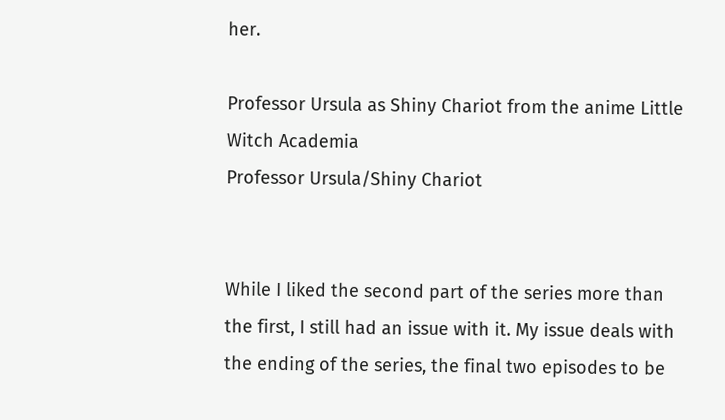her.

Professor Ursula as Shiny Chariot from the anime Little Witch Academia
Professor Ursula/Shiny Chariot


While I liked the second part of the series more than the first, I still had an issue with it. My issue deals with the ending of the series, the final two episodes to be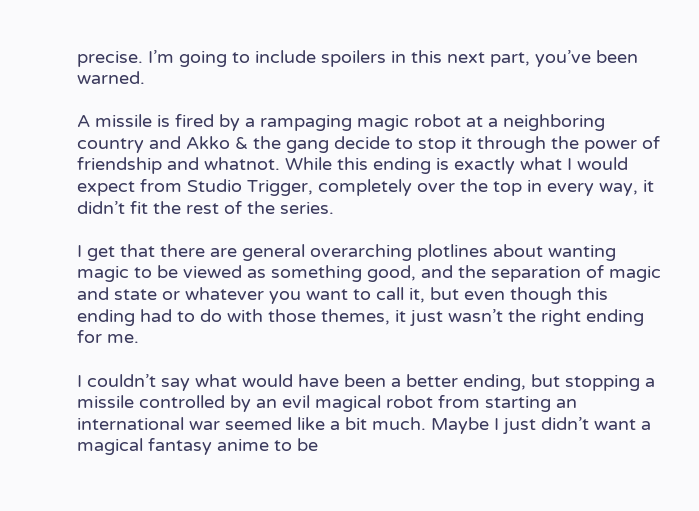precise. I’m going to include spoilers in this next part, you’ve been warned.

A missile is fired by a rampaging magic robot at a neighboring country and Akko & the gang decide to stop it through the power of friendship and whatnot. While this ending is exactly what I would expect from Studio Trigger, completely over the top in every way, it didn’t fit the rest of the series.

I get that there are general overarching plotlines about wanting magic to be viewed as something good, and the separation of magic and state or whatever you want to call it, but even though this ending had to do with those themes, it just wasn’t the right ending for me.

I couldn’t say what would have been a better ending, but stopping a missile controlled by an evil magical robot from starting an international war seemed like a bit much. Maybe I just didn’t want a magical fantasy anime to be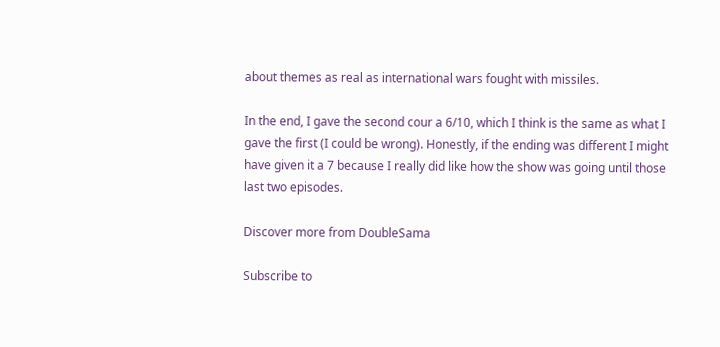about themes as real as international wars fought with missiles.

In the end, I gave the second cour a 6/10, which I think is the same as what I gave the first (I could be wrong). Honestly, if the ending was different I might have given it a 7 because I really did like how the show was going until those last two episodes.

Discover more from DoubleSama

Subscribe to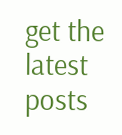get the latest posts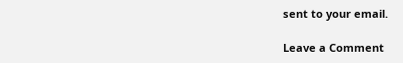sent to your email.

Leave a Comment